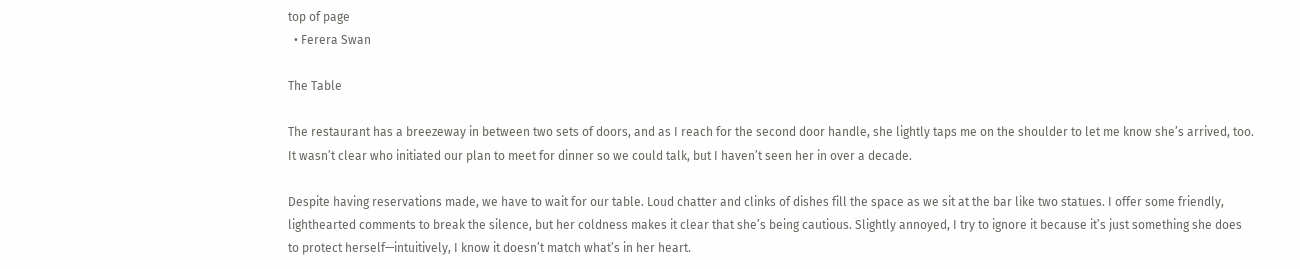top of page
  • Ferera Swan

The Table

The restaurant has a breezeway in between two sets of doors, and as I reach for the second door handle, she lightly taps me on the shoulder to let me know she’s arrived, too. It wasn’t clear who initiated our plan to meet for dinner so we could talk, but I haven’t seen her in over a decade.

Despite having reservations made, we have to wait for our table. Loud chatter and clinks of dishes fill the space as we sit at the bar like two statues. I offer some friendly, lighthearted comments to break the silence, but her coldness makes it clear that she’s being cautious. Slightly annoyed, I try to ignore it because it’s just something she does to protect herself—intuitively, I know it doesn’t match what’s in her heart.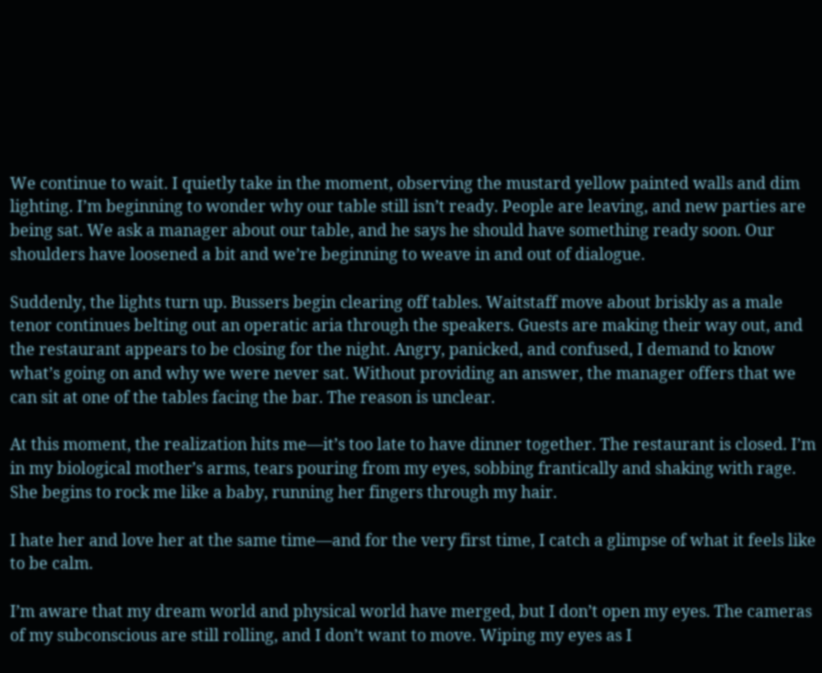We continue to wait. I quietly take in the moment, observing the mustard yellow painted walls and dim lighting. I’m beginning to wonder why our table still isn’t ready. People are leaving, and new parties are being sat. We ask a manager about our table, and he says he should have something ready soon. Our shoulders have loosened a bit and we’re beginning to weave in and out of dialogue.

Suddenly, the lights turn up. Bussers begin clearing off tables. Waitstaff move about briskly as a male tenor continues belting out an operatic aria through the speakers. Guests are making their way out, and the restaurant appears to be closing for the night. Angry, panicked, and confused, I demand to know what’s going on and why we were never sat. Without providing an answer, the manager offers that we can sit at one of the tables facing the bar. The reason is unclear.

At this moment, the realization hits me—it’s too late to have dinner together. The restaurant is closed. I’m in my biological mother’s arms, tears pouring from my eyes, sobbing frantically and shaking with rage. She begins to rock me like a baby, running her fingers through my hair.

I hate her and love her at the same time—and for the very first time, I catch a glimpse of what it feels like to be calm.

I’m aware that my dream world and physical world have merged, but I don’t open my eyes. The cameras of my subconscious are still rolling, and I don’t want to move. Wiping my eyes as I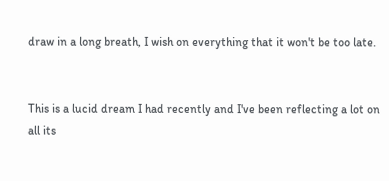draw in a long breath, I wish on everything that it won't be too late.


This is a lucid dream I had recently and I've been reflecting a lot on all its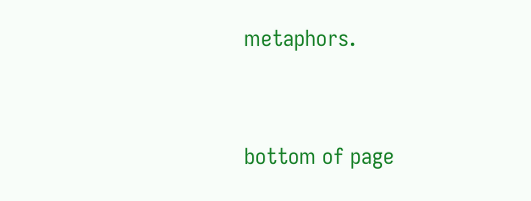metaphors.


bottom of page